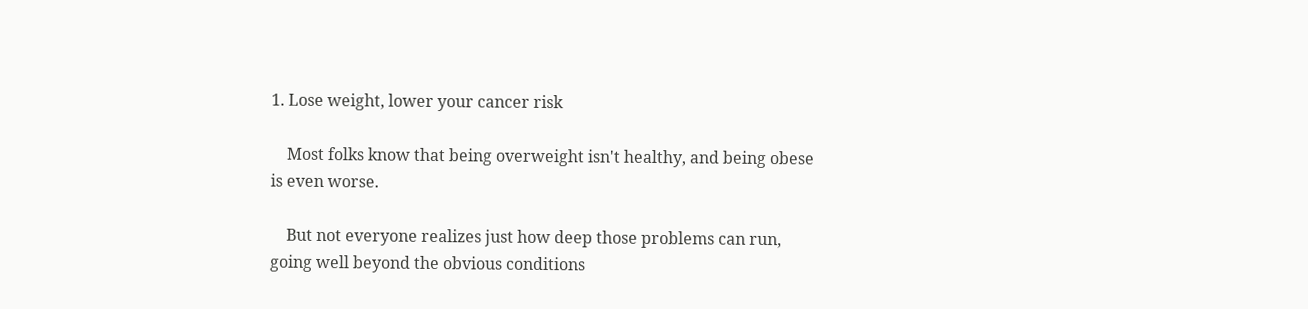1. Lose weight, lower your cancer risk

    Most folks know that being overweight isn't healthy, and being obese is even worse.

    But not everyone realizes just how deep those problems can run, going well beyond the obvious conditions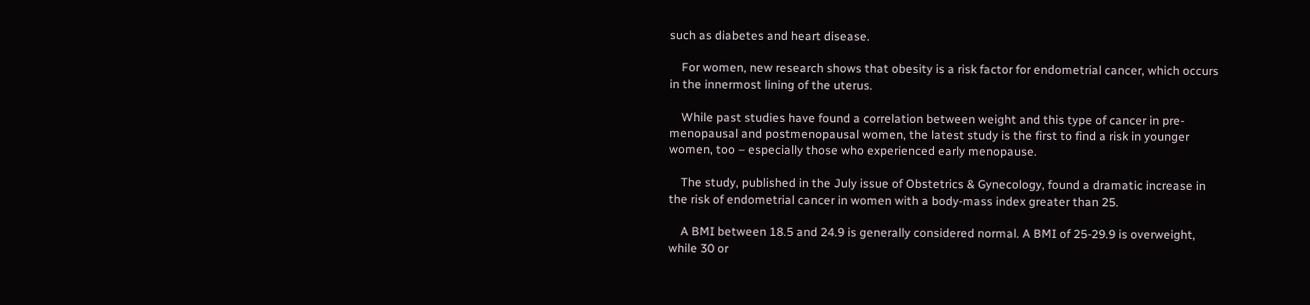such as diabetes and heart disease.

    For women, new research shows that obesity is a risk factor for endometrial cancer, which occurs in the innermost lining of the uterus.

    While past studies have found a correlation between weight and this type of cancer in pre-menopausal and postmenopausal women, the latest study is the first to find a risk in younger women, too – especially those who experienced early menopause.

    The study, published in the July issue of Obstetrics & Gynecology, found a dramatic increase in the risk of endometrial cancer in women with a body-mass index greater than 25.

    A BMI between 18.5 and 24.9 is generally considered normal. A BMI of 25-29.9 is overweight, while 30 or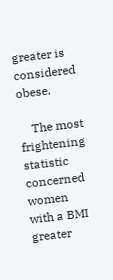greater is considered obese.

    The most frightening statistic concerned women with a BMI greater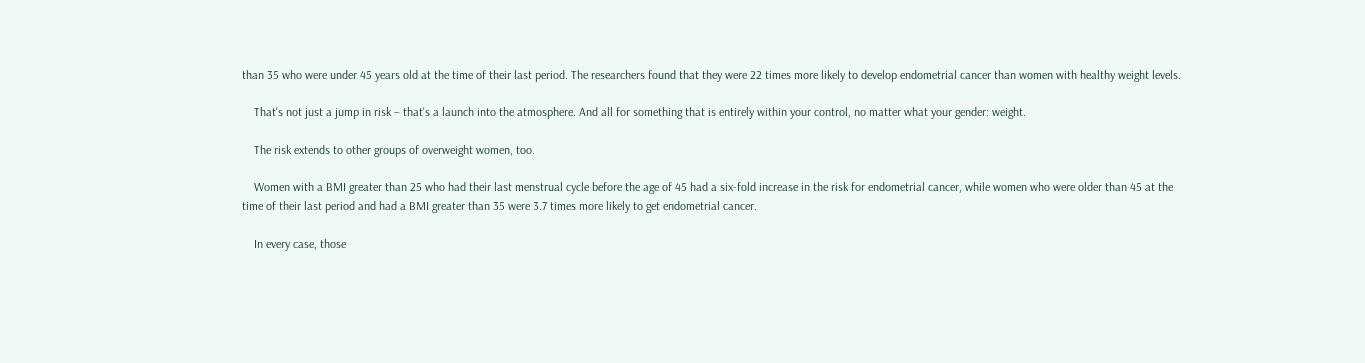than 35 who were under 45 years old at the time of their last period. The researchers found that they were 22 times more likely to develop endometrial cancer than women with healthy weight levels.

    That's not just a jump in risk – that's a launch into the atmosphere. And all for something that is entirely within your control, no matter what your gender: weight.

    The risk extends to other groups of overweight women, too.

    Women with a BMI greater than 25 who had their last menstrual cycle before the age of 45 had a six-fold increase in the risk for endometrial cancer, while women who were older than 45 at the time of their last period and had a BMI greater than 35 were 3.7 times more likely to get endometrial cancer.

    In every case, those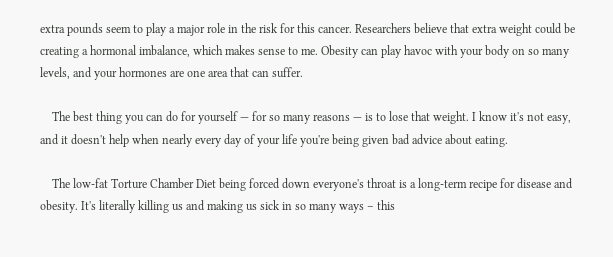extra pounds seem to play a major role in the risk for this cancer. Researchers believe that extra weight could be creating a hormonal imbalance, which makes sense to me. Obesity can play havoc with your body on so many levels, and your hormones are one area that can suffer.

    The best thing you can do for yourself — for so many reasons — is to lose that weight. I know it's not easy, and it doesn't help when nearly every day of your life you're being given bad advice about eating.

    The low-fat Torture Chamber Diet being forced down everyone's throat is a long-term recipe for disease and obesity. It's literally killing us and making us sick in so many ways – this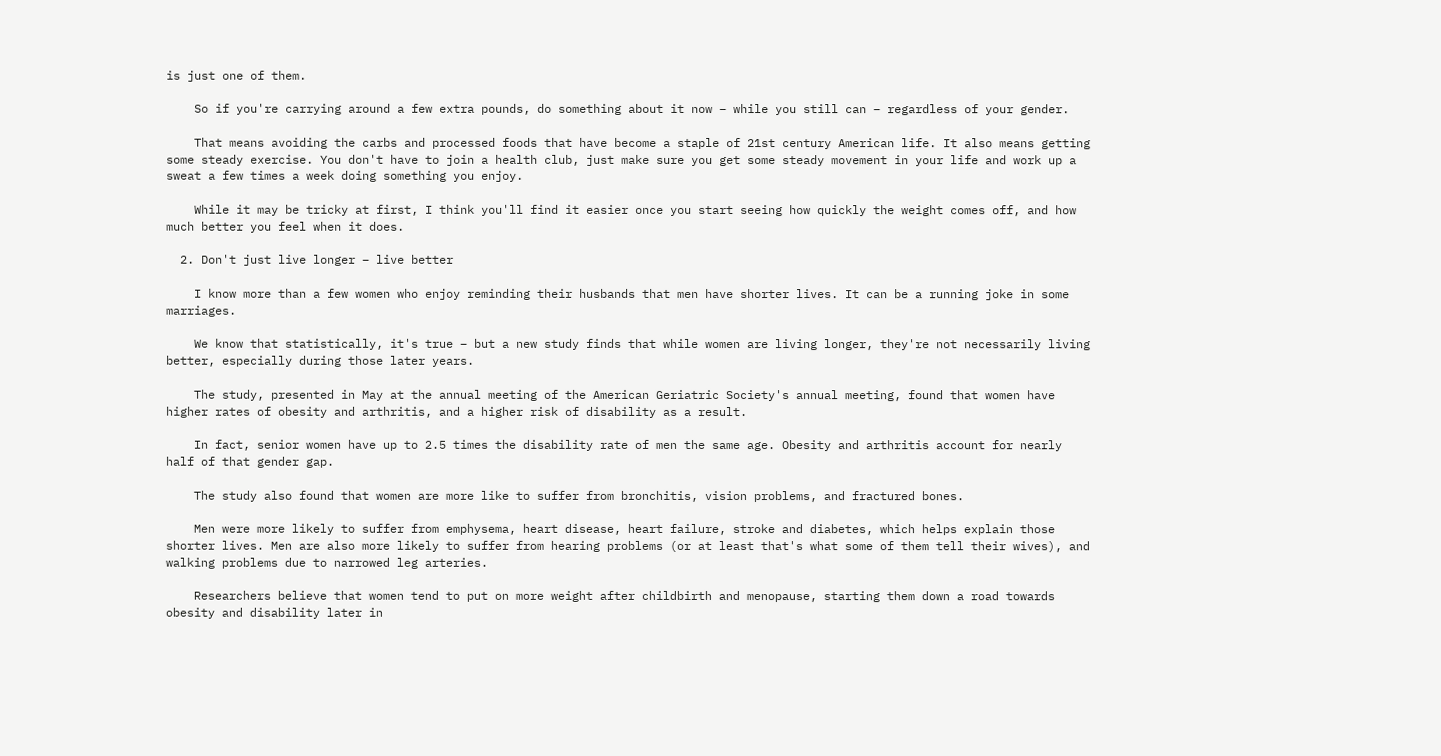is just one of them.

    So if you're carrying around a few extra pounds, do something about it now – while you still can – regardless of your gender.

    That means avoiding the carbs and processed foods that have become a staple of 21st century American life. It also means getting some steady exercise. You don't have to join a health club, just make sure you get some steady movement in your life and work up a sweat a few times a week doing something you enjoy.

    While it may be tricky at first, I think you'll find it easier once you start seeing how quickly the weight comes off, and how much better you feel when it does.

  2. Don't just live longer – live better

    I know more than a few women who enjoy reminding their husbands that men have shorter lives. It can be a running joke in some marriages.

    We know that statistically, it's true – but a new study finds that while women are living longer, they're not necessarily living better, especially during those later years.

    The study, presented in May at the annual meeting of the American Geriatric Society's annual meeting, found that women have higher rates of obesity and arthritis, and a higher risk of disability as a result.

    In fact, senior women have up to 2.5 times the disability rate of men the same age. Obesity and arthritis account for nearly half of that gender gap.

    The study also found that women are more like to suffer from bronchitis, vision problems, and fractured bones.

    Men were more likely to suffer from emphysema, heart disease, heart failure, stroke and diabetes, which helps explain those shorter lives. Men are also more likely to suffer from hearing problems (or at least that's what some of them tell their wives), and walking problems due to narrowed leg arteries.

    Researchers believe that women tend to put on more weight after childbirth and menopause, starting them down a road towards obesity and disability later in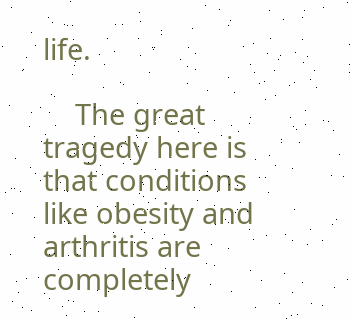life.

    The great tragedy here is that conditions like obesity and arthritis are completely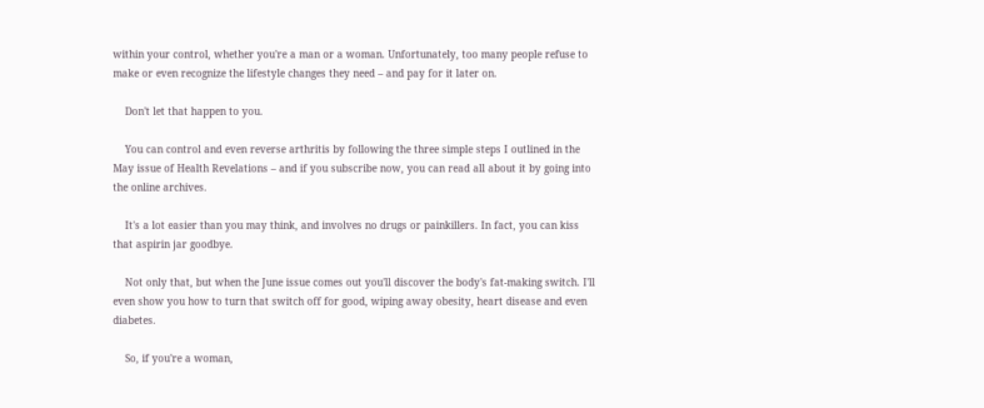within your control, whether you're a man or a woman. Unfortunately, too many people refuse to make or even recognize the lifestyle changes they need – and pay for it later on.

    Don't let that happen to you.

    You can control and even reverse arthritis by following the three simple steps I outlined in the May issue of Health Revelations – and if you subscribe now, you can read all about it by going into the online archives.

    It's a lot easier than you may think, and involves no drugs or painkillers. In fact, you can kiss that aspirin jar goodbye.

    Not only that, but when the June issue comes out you'll discover the body's fat-making switch. I'll even show you how to turn that switch off for good, wiping away obesity, heart disease and even diabetes.

    So, if you're a woman,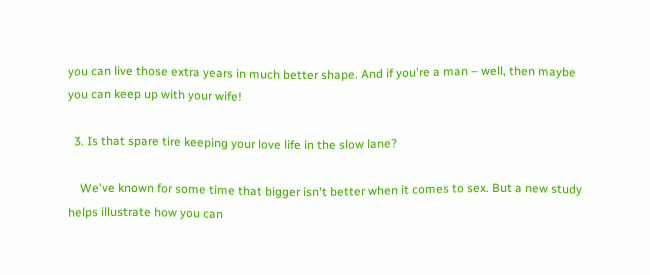you can live those extra years in much better shape. And if you're a man – well, then maybe you can keep up with your wife!

  3. Is that spare tire keeping your love life in the slow lane?

    We've known for some time that bigger isn't better when it comes to sex. But a new study helps illustrate how you can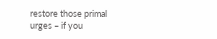restore those primal urges – if you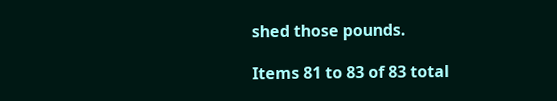shed those pounds.

Items 81 to 83 of 83 total